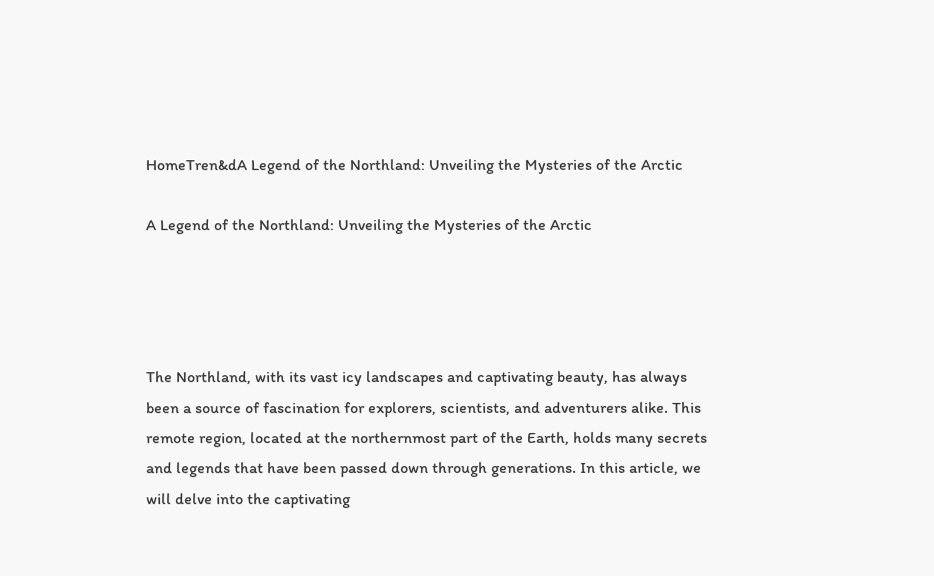HomeTren&dA Legend of the Northland: Unveiling the Mysteries of the Arctic

A Legend of the Northland: Unveiling the Mysteries of the Arctic




The Northland, with its vast icy landscapes and captivating beauty, has always been a source of fascination for explorers, scientists, and adventurers alike. This remote region, located at the northernmost part of the Earth, holds many secrets and legends that have been passed down through generations. In this article, we will delve into the captivating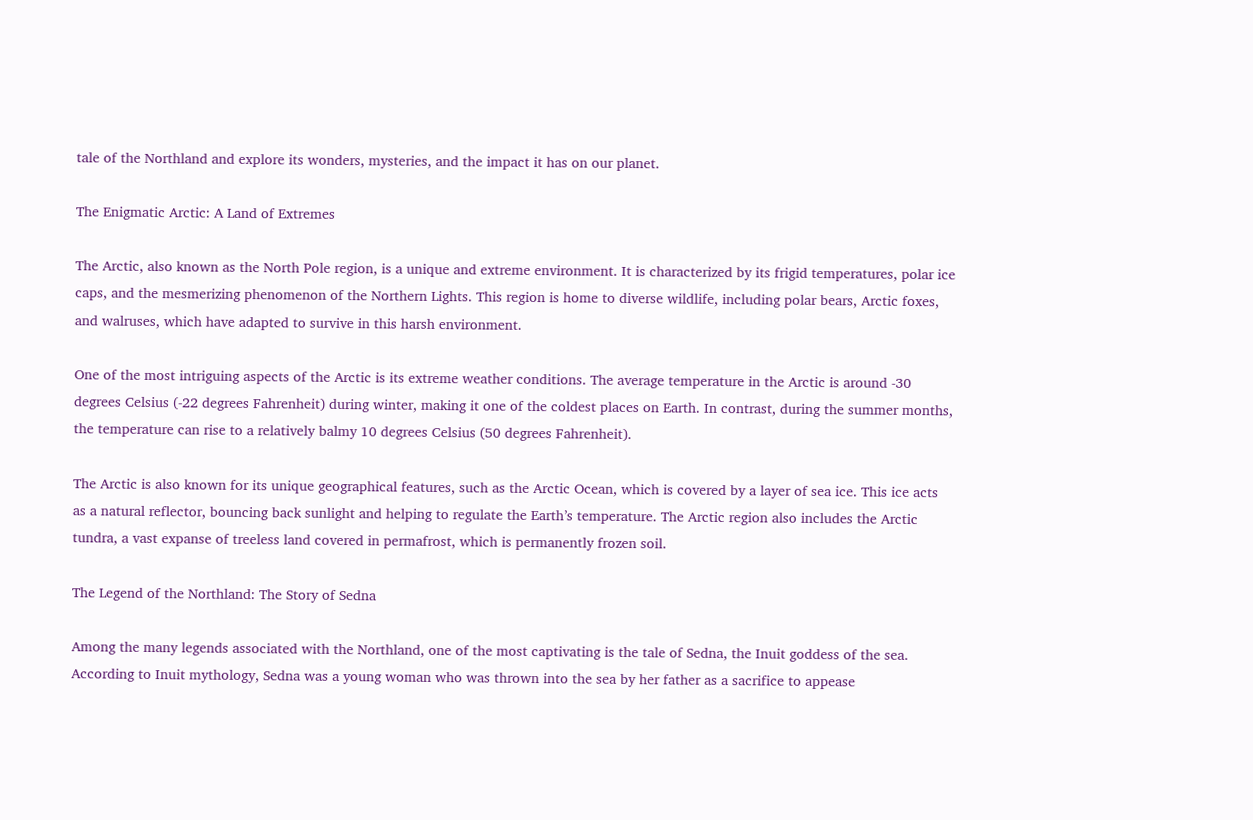tale of the Northland and explore its wonders, mysteries, and the impact it has on our planet.

The Enigmatic Arctic: A Land of Extremes

The Arctic, also known as the North Pole region, is a unique and extreme environment. It is characterized by its frigid temperatures, polar ice caps, and the mesmerizing phenomenon of the Northern Lights. This region is home to diverse wildlife, including polar bears, Arctic foxes, and walruses, which have adapted to survive in this harsh environment.

One of the most intriguing aspects of the Arctic is its extreme weather conditions. The average temperature in the Arctic is around -30 degrees Celsius (-22 degrees Fahrenheit) during winter, making it one of the coldest places on Earth. In contrast, during the summer months, the temperature can rise to a relatively balmy 10 degrees Celsius (50 degrees Fahrenheit).

The Arctic is also known for its unique geographical features, such as the Arctic Ocean, which is covered by a layer of sea ice. This ice acts as a natural reflector, bouncing back sunlight and helping to regulate the Earth’s temperature. The Arctic region also includes the Arctic tundra, a vast expanse of treeless land covered in permafrost, which is permanently frozen soil.

The Legend of the Northland: The Story of Sedna

Among the many legends associated with the Northland, one of the most captivating is the tale of Sedna, the Inuit goddess of the sea. According to Inuit mythology, Sedna was a young woman who was thrown into the sea by her father as a sacrifice to appease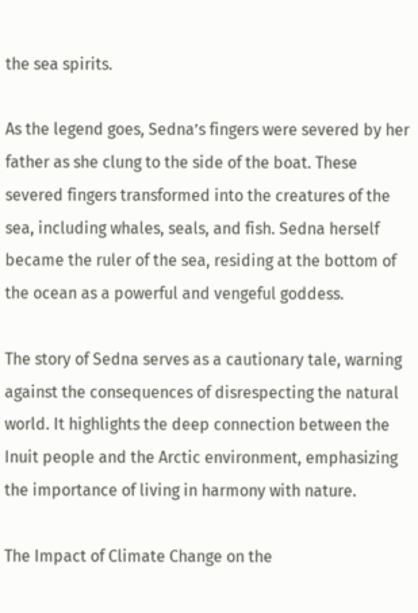the sea spirits.

As the legend goes, Sedna’s fingers were severed by her father as she clung to the side of the boat. These severed fingers transformed into the creatures of the sea, including whales, seals, and fish. Sedna herself became the ruler of the sea, residing at the bottom of the ocean as a powerful and vengeful goddess.

The story of Sedna serves as a cautionary tale, warning against the consequences of disrespecting the natural world. It highlights the deep connection between the Inuit people and the Arctic environment, emphasizing the importance of living in harmony with nature.

The Impact of Climate Change on the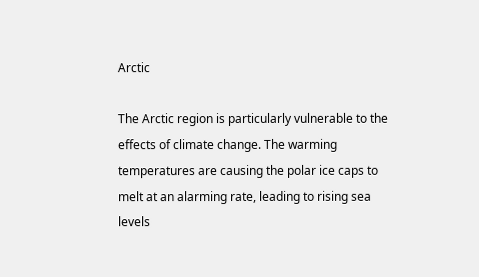Arctic

The Arctic region is particularly vulnerable to the effects of climate change. The warming temperatures are causing the polar ice caps to melt at an alarming rate, leading to rising sea levels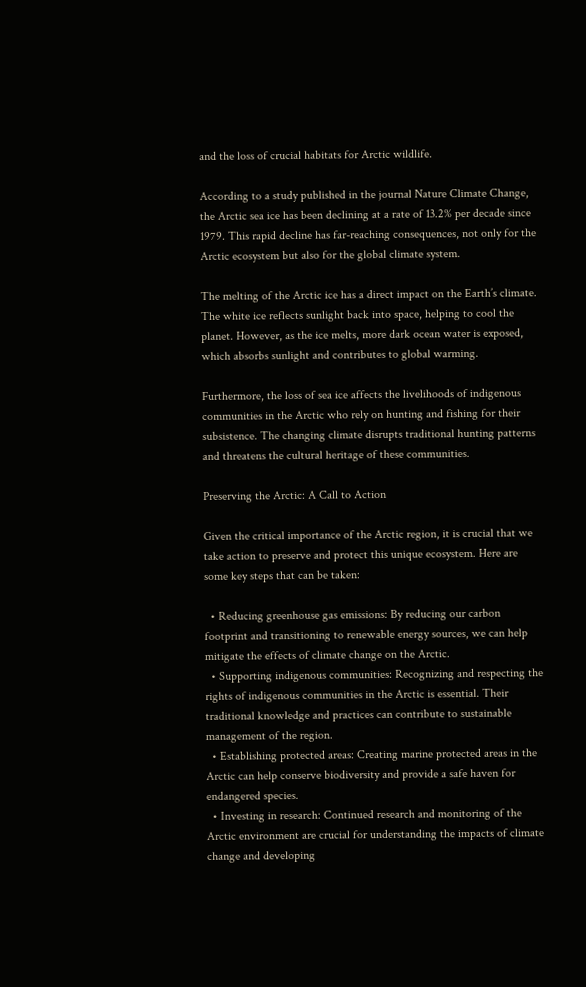and the loss of crucial habitats for Arctic wildlife.

According to a study published in the journal Nature Climate Change, the Arctic sea ice has been declining at a rate of 13.2% per decade since 1979. This rapid decline has far-reaching consequences, not only for the Arctic ecosystem but also for the global climate system.

The melting of the Arctic ice has a direct impact on the Earth’s climate. The white ice reflects sunlight back into space, helping to cool the planet. However, as the ice melts, more dark ocean water is exposed, which absorbs sunlight and contributes to global warming.

Furthermore, the loss of sea ice affects the livelihoods of indigenous communities in the Arctic who rely on hunting and fishing for their subsistence. The changing climate disrupts traditional hunting patterns and threatens the cultural heritage of these communities.

Preserving the Arctic: A Call to Action

Given the critical importance of the Arctic region, it is crucial that we take action to preserve and protect this unique ecosystem. Here are some key steps that can be taken:

  • Reducing greenhouse gas emissions: By reducing our carbon footprint and transitioning to renewable energy sources, we can help mitigate the effects of climate change on the Arctic.
  • Supporting indigenous communities: Recognizing and respecting the rights of indigenous communities in the Arctic is essential. Their traditional knowledge and practices can contribute to sustainable management of the region.
  • Establishing protected areas: Creating marine protected areas in the Arctic can help conserve biodiversity and provide a safe haven for endangered species.
  • Investing in research: Continued research and monitoring of the Arctic environment are crucial for understanding the impacts of climate change and developing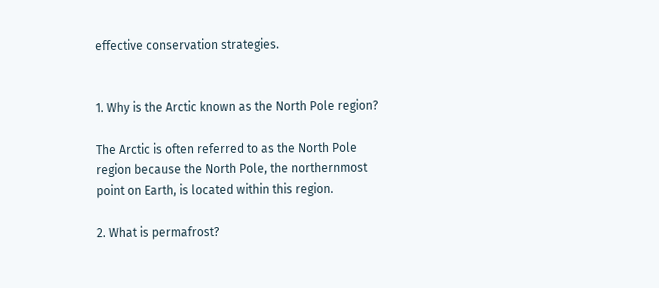effective conservation strategies.


1. Why is the Arctic known as the North Pole region?

The Arctic is often referred to as the North Pole region because the North Pole, the northernmost point on Earth, is located within this region.

2. What is permafrost?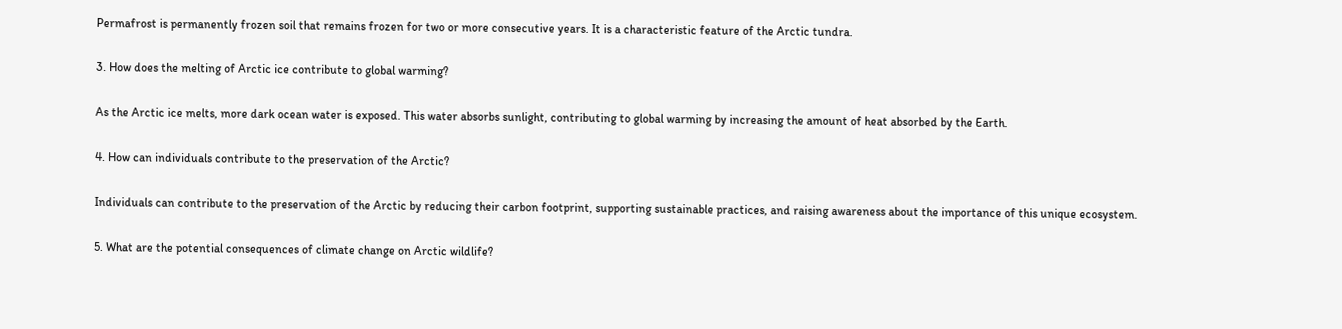Permafrost is permanently frozen soil that remains frozen for two or more consecutive years. It is a characteristic feature of the Arctic tundra.

3. How does the melting of Arctic ice contribute to global warming?

As the Arctic ice melts, more dark ocean water is exposed. This water absorbs sunlight, contributing to global warming by increasing the amount of heat absorbed by the Earth.

4. How can individuals contribute to the preservation of the Arctic?

Individuals can contribute to the preservation of the Arctic by reducing their carbon footprint, supporting sustainable practices, and raising awareness about the importance of this unique ecosystem.

5. What are the potential consequences of climate change on Arctic wildlife?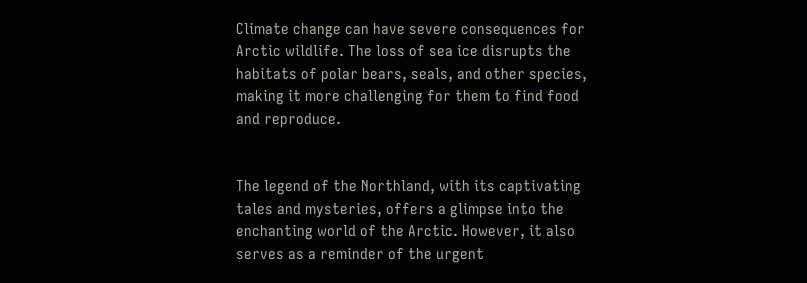Climate change can have severe consequences for Arctic wildlife. The loss of sea ice disrupts the habitats of polar bears, seals, and other species, making it more challenging for them to find food and reproduce.


The legend of the Northland, with its captivating tales and mysteries, offers a glimpse into the enchanting world of the Arctic. However, it also serves as a reminder of the urgent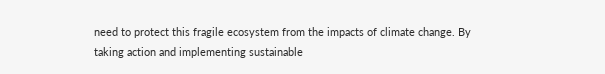need to protect this fragile ecosystem from the impacts of climate change. By taking action and implementing sustainable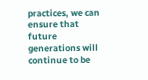practices, we can ensure that future generations will continue to be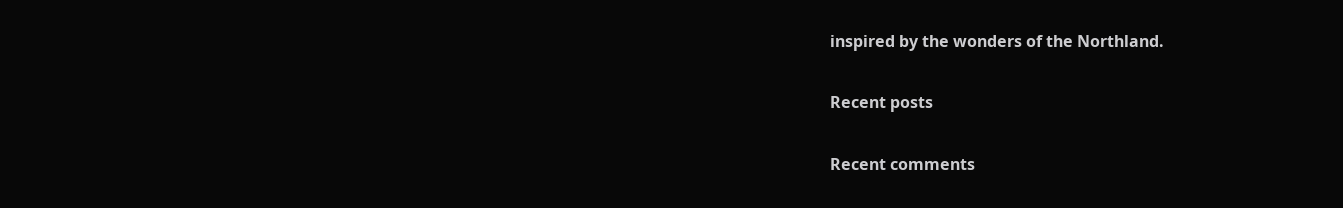inspired by the wonders of the Northland.

Recent posts

Recent comments